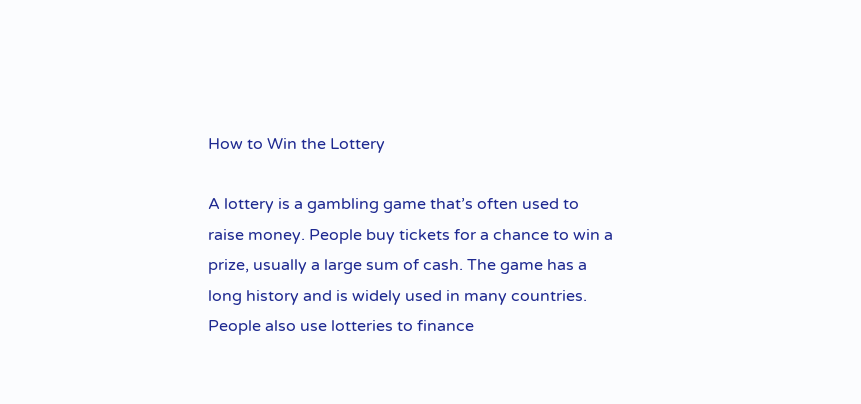How to Win the Lottery

A lottery is a gambling game that’s often used to raise money. People buy tickets for a chance to win a prize, usually a large sum of cash. The game has a long history and is widely used in many countries. People also use lotteries to finance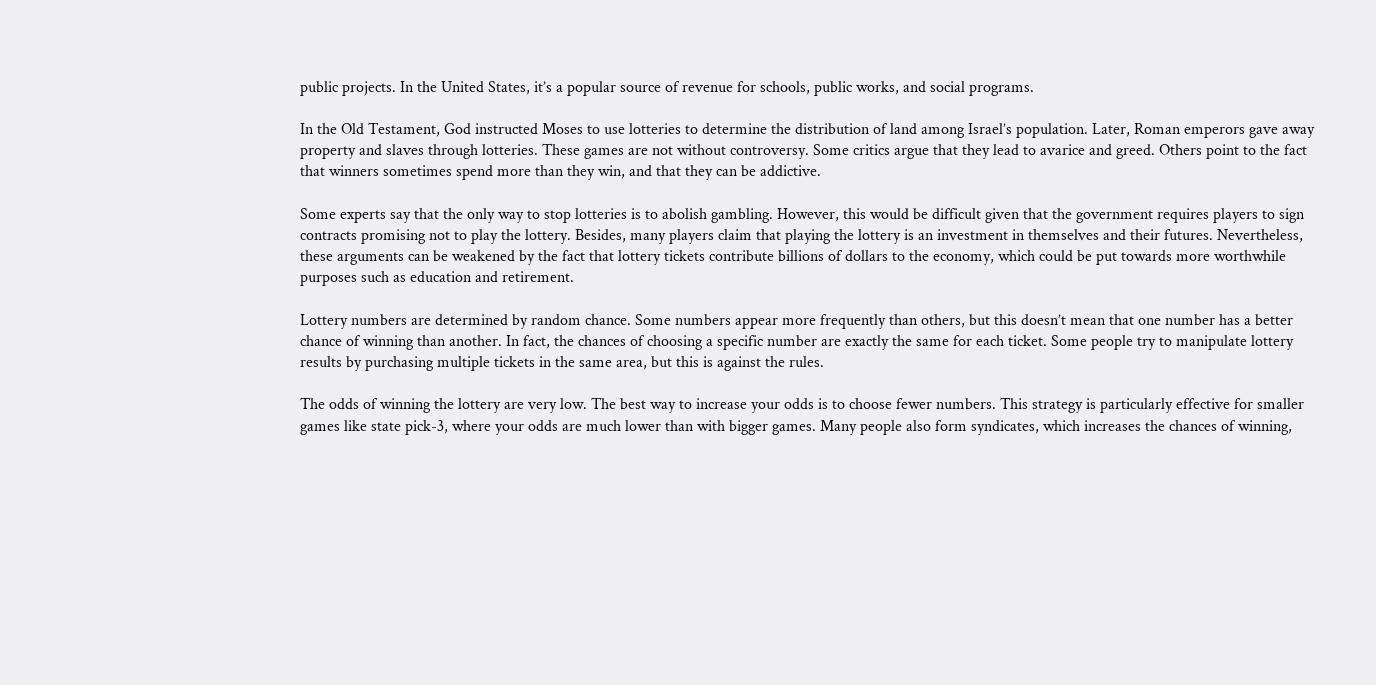public projects. In the United States, it’s a popular source of revenue for schools, public works, and social programs.

In the Old Testament, God instructed Moses to use lotteries to determine the distribution of land among Israel’s population. Later, Roman emperors gave away property and slaves through lotteries. These games are not without controversy. Some critics argue that they lead to avarice and greed. Others point to the fact that winners sometimes spend more than they win, and that they can be addictive.

Some experts say that the only way to stop lotteries is to abolish gambling. However, this would be difficult given that the government requires players to sign contracts promising not to play the lottery. Besides, many players claim that playing the lottery is an investment in themselves and their futures. Nevertheless, these arguments can be weakened by the fact that lottery tickets contribute billions of dollars to the economy, which could be put towards more worthwhile purposes such as education and retirement.

Lottery numbers are determined by random chance. Some numbers appear more frequently than others, but this doesn’t mean that one number has a better chance of winning than another. In fact, the chances of choosing a specific number are exactly the same for each ticket. Some people try to manipulate lottery results by purchasing multiple tickets in the same area, but this is against the rules.

The odds of winning the lottery are very low. The best way to increase your odds is to choose fewer numbers. This strategy is particularly effective for smaller games like state pick-3, where your odds are much lower than with bigger games. Many people also form syndicates, which increases the chances of winning,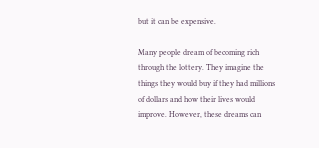but it can be expensive.

Many people dream of becoming rich through the lottery. They imagine the things they would buy if they had millions of dollars and how their lives would improve. However, these dreams can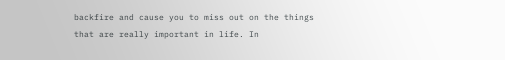backfire and cause you to miss out on the things that are really important in life. In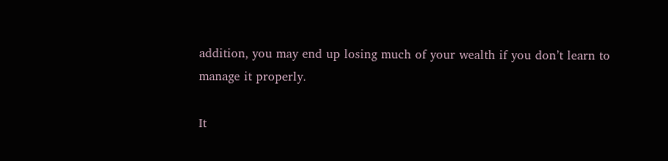addition, you may end up losing much of your wealth if you don’t learn to manage it properly.

It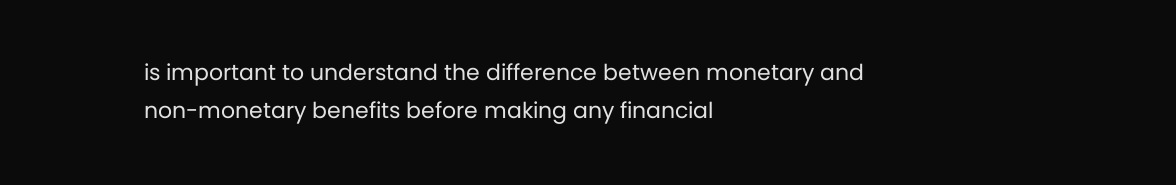is important to understand the difference between monetary and non-monetary benefits before making any financial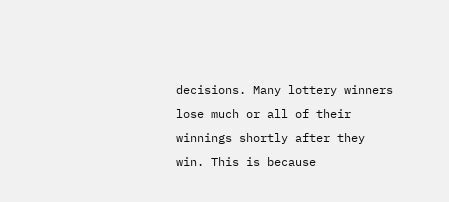decisions. Many lottery winners lose much or all of their winnings shortly after they win. This is because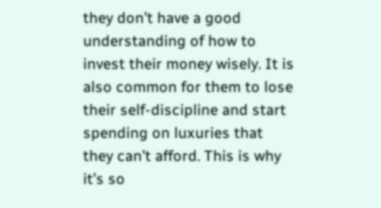they don’t have a good understanding of how to invest their money wisely. It is also common for them to lose their self-discipline and start spending on luxuries that they can’t afford. This is why it’s so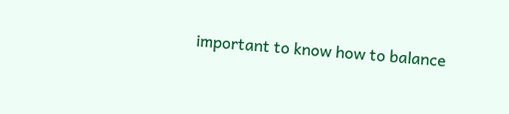important to know how to balance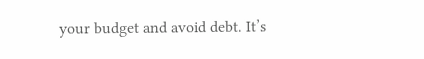your budget and avoid debt. It’s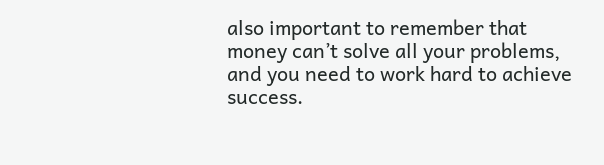also important to remember that money can’t solve all your problems, and you need to work hard to achieve success.